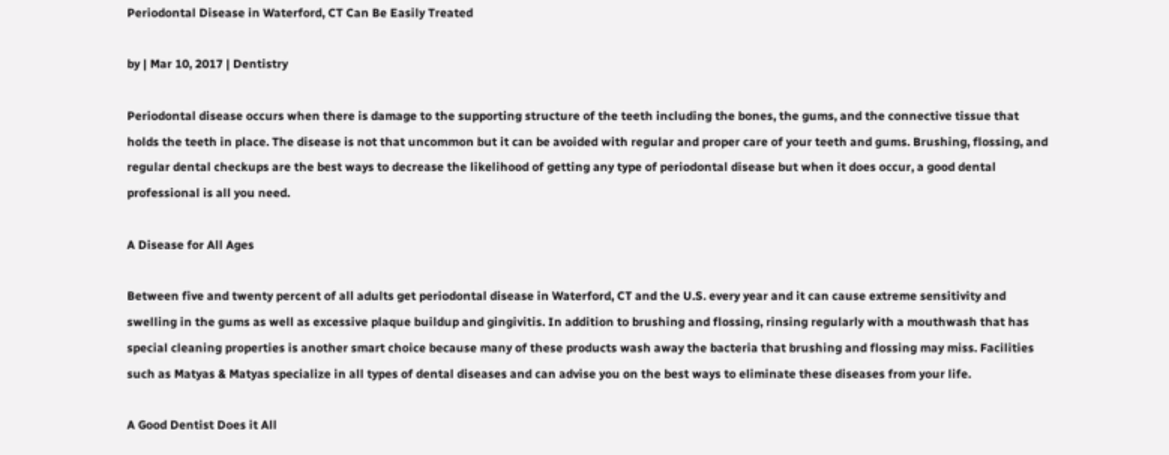Periodontal Disease in Waterford, CT Can Be Easily Treated

by | Mar 10, 2017 | Dentistry

Periodontal disease occurs when there is damage to the supporting structure of the teeth including the bones, the gums, and the connective tissue that holds the teeth in place. The disease is not that uncommon but it can be avoided with regular and proper care of your teeth and gums. Brushing, flossing, and regular dental checkups are the best ways to decrease the likelihood of getting any type of periodontal disease but when it does occur, a good dental professional is all you need.

A Disease for All Ages

Between five and twenty percent of all adults get periodontal disease in Waterford, CT and the U.S. every year and it can cause extreme sensitivity and swelling in the gums as well as excessive plaque buildup and gingivitis. In addition to brushing and flossing, rinsing regularly with a mouthwash that has special cleaning properties is another smart choice because many of these products wash away the bacteria that brushing and flossing may miss. Facilities such as Matyas & Matyas specialize in all types of dental diseases and can advise you on the best ways to eliminate these diseases from your life.

A Good Dentist Does it All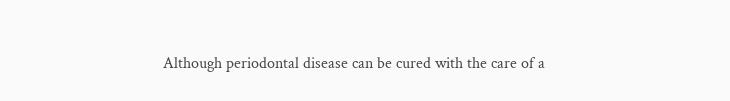Although periodontal disease can be cured with the care of a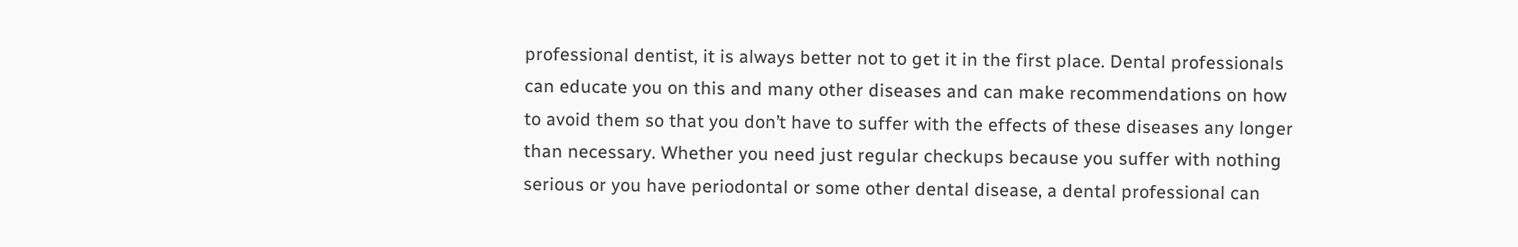professional dentist, it is always better not to get it in the first place. Dental professionals can educate you on this and many other diseases and can make recommendations on how to avoid them so that you don’t have to suffer with the effects of these diseases any longer than necessary. Whether you need just regular checkups because you suffer with nothing serious or you have periodontal or some other dental disease, a dental professional can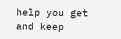help you get and keep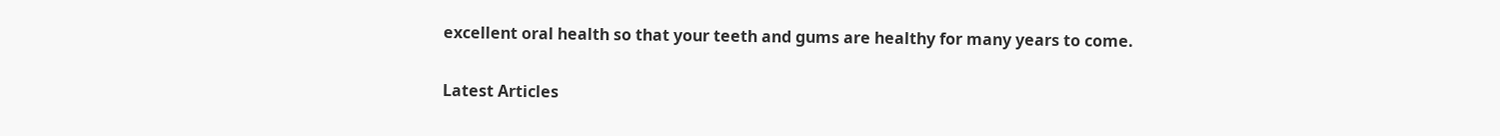excellent oral health so that your teeth and gums are healthy for many years to come.

Latest Articles